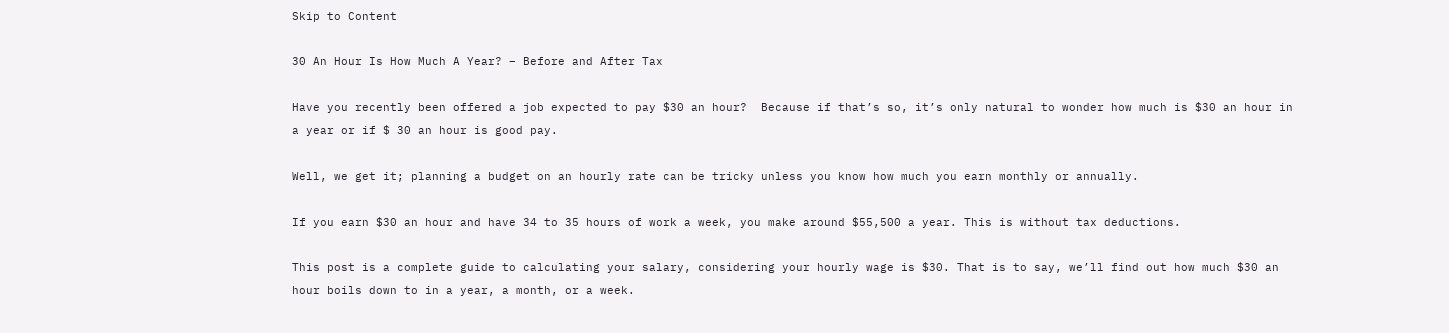Skip to Content

30 An Hour Is How Much A Year? – Before and After Tax

Have you recently been offered a job expected to pay $30 an hour?  Because if that’s so, it’s only natural to wonder how much is $30 an hour in a year or if $ 30 an hour is good pay.

Well, we get it; planning a budget on an hourly rate can be tricky unless you know how much you earn monthly or annually.

If you earn $30 an hour and have 34 to 35 hours of work a week, you make around $55,500 a year. This is without tax deductions.

This post is a complete guide to calculating your salary, considering your hourly wage is $30. That is to say, we’ll find out how much $30 an hour boils down to in a year, a month, or a week.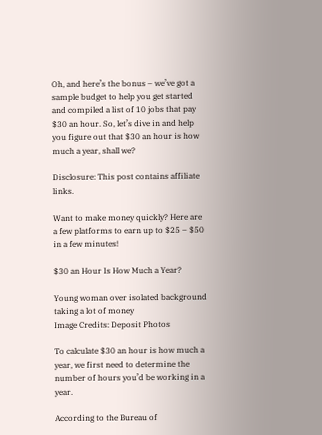Oh, and here’s the bonus – we’ve got a sample budget to help you get started and compiled a list of 10 jobs that pay $30 an hour. So, let’s dive in and help you figure out that $30 an hour is how much a year, shall we?

Disclosure: This post contains affiliate links.

Want to make money quickly? Here are a few platforms to earn up to $25 – $50 in a few minutes!

$30 an Hour Is How Much a Year?

Young woman over isolated background taking a lot of money
Image Credits: Deposit Photos

To calculate $30 an hour is how much a year, we first need to determine the number of hours you’d be working in a year.

According to the Bureau of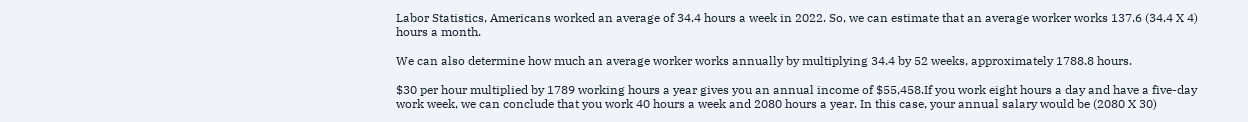Labor Statistics, Americans worked an average of 34.4 hours a week in 2022. So, we can estimate that an average worker works 137.6 (34.4 X 4) hours a month.

We can also determine how much an average worker works annually by multiplying 34.4 by 52 weeks, approximately 1788.8 hours.

$30 per hour multiplied by 1789 working hours a year gives you an annual income of $55,458.If you work eight hours a day and have a five-day work week, we can conclude that you work 40 hours a week and 2080 hours a year. In this case, your annual salary would be (2080 X 30)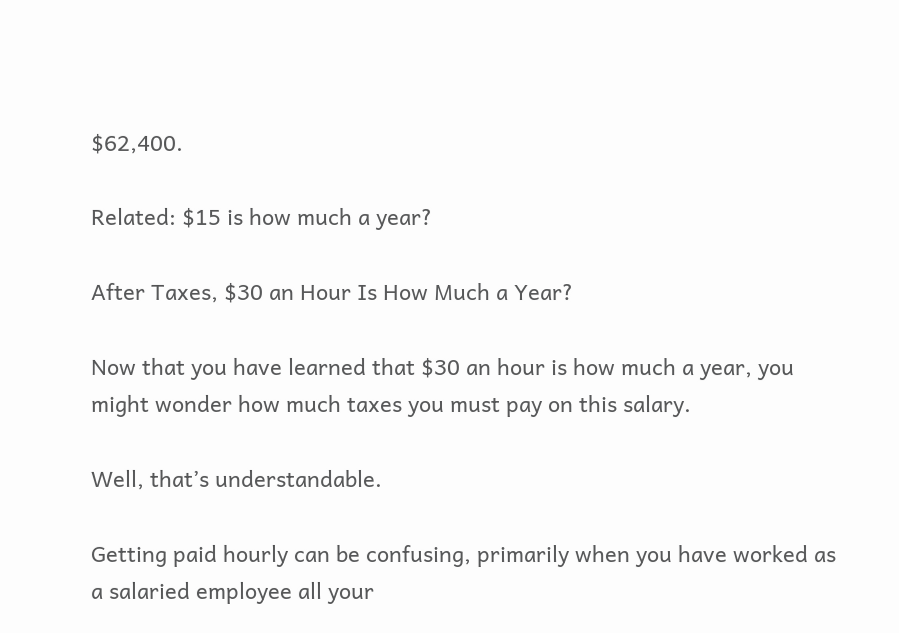$62,400.

Related: $15 is how much a year?

After Taxes, $30 an Hour Is How Much a Year?

Now that you have learned that $30 an hour is how much a year, you might wonder how much taxes you must pay on this salary.

Well, that’s understandable.

Getting paid hourly can be confusing, primarily when you have worked as a salaried employee all your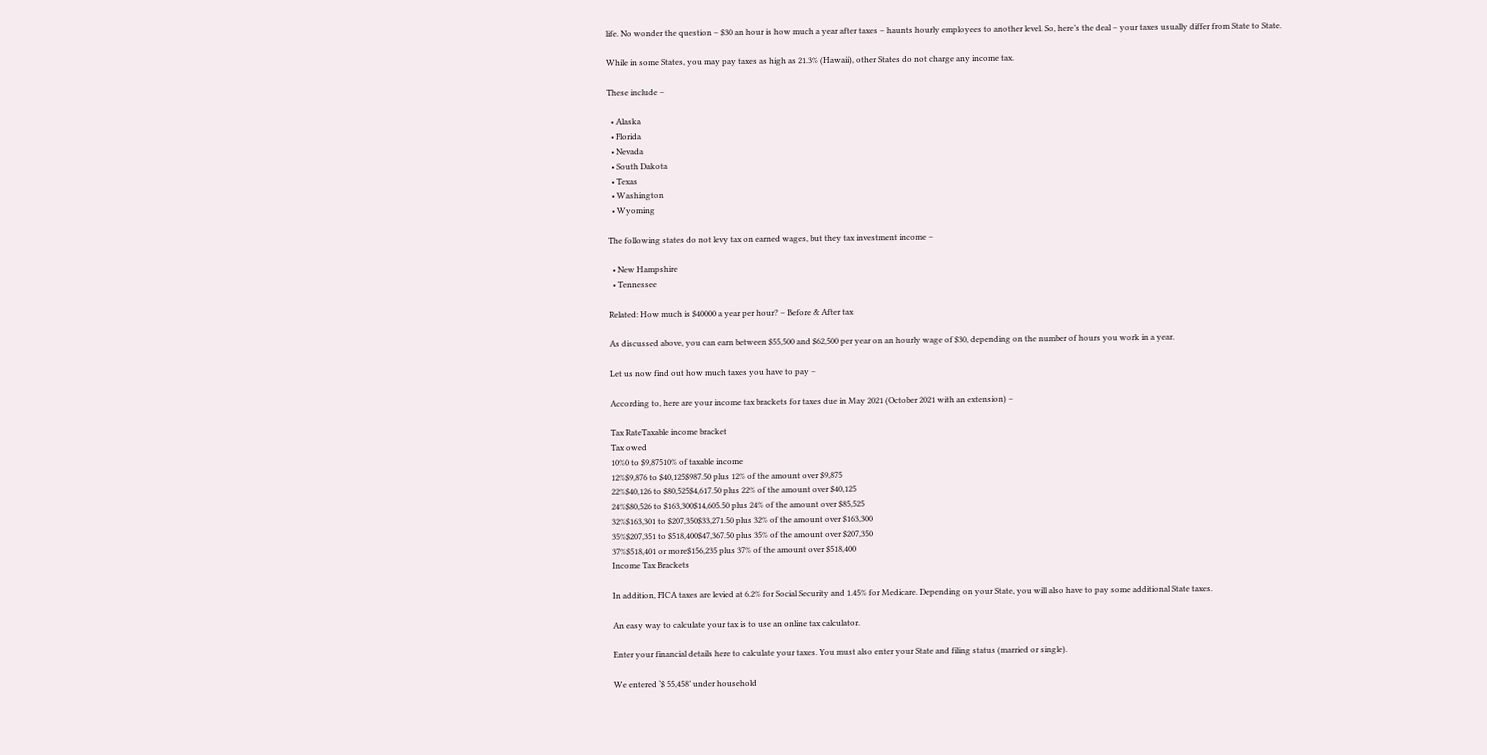life. No wonder the question – $30 an hour is how much a year after taxes – haunts hourly employees to another level. So, here’s the deal – your taxes usually differ from State to State.

While in some States, you may pay taxes as high as 21.3% (Hawaii), other States do not charge any income tax.

These include –

  • Alaska
  • Florida
  • Nevada
  • South Dakota
  • Texas
  • Washington
  • Wyoming

The following states do not levy tax on earned wages, but they tax investment income –

  • New Hampshire
  • Tennessee

Related: How much is $40000 a year per hour? – Before & After tax

As discussed above, you can earn between $55,500 and $62,500 per year on an hourly wage of $30, depending on the number of hours you work in a year.

Let us now find out how much taxes you have to pay –

According to, here are your income tax brackets for taxes due in May 2021 (October 2021 with an extension) –

Tax RateTaxable income bracket
Tax owed
10%0 to $9,87510% of taxable income
12%$9,876 to $40,125$987.50 plus 12% of the amount over $9,875
22%$40,126 to $80,525$4,617.50 plus 22% of the amount over $40,125
24%$80,526 to $163,300$14,605.50 plus 24% of the amount over $85,525
32%$163,301 to $207,350$33,271.50 plus 32% of the amount over $163,300
35%$207,351 to $518,400$47,367.50 plus 35% of the amount over $207,350
37%$518,401 or more$156,235 plus 37% of the amount over $518,400
Income Tax Brackets

In addition, FICA taxes are levied at 6.2% for Social Security and 1.45% for Medicare. Depending on your State, you will also have to pay some additional State taxes.

An easy way to calculate your tax is to use an online tax calculator.

Enter your financial details here to calculate your taxes. You must also enter your State and filing status (married or single).

We entered ‘$ 55,458’ under household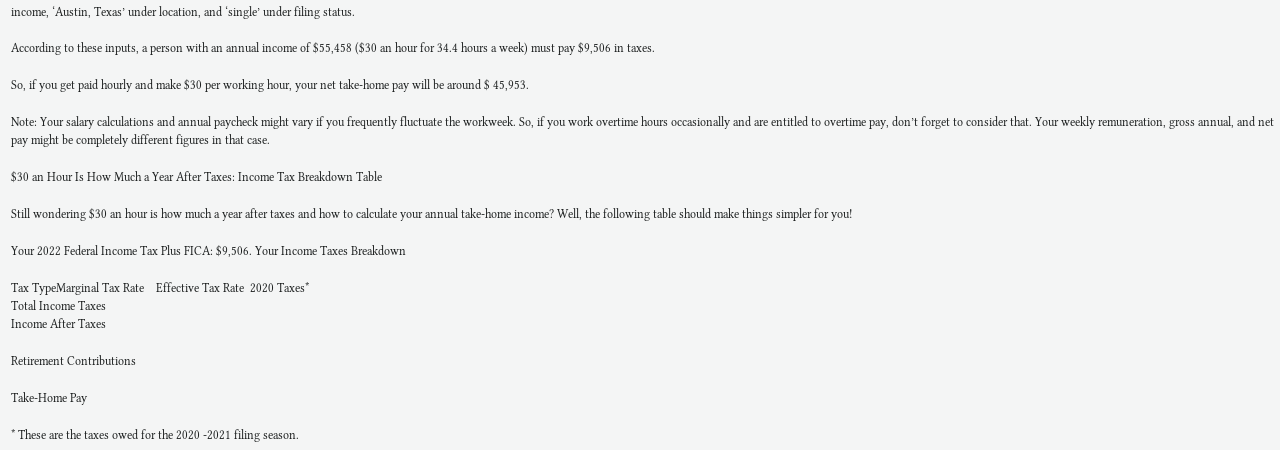income, ‘Austin, Texas’ under location, and ‘single’ under filing status.

According to these inputs, a person with an annual income of $55,458 ($30 an hour for 34.4 hours a week) must pay $9,506 in taxes.

So, if you get paid hourly and make $30 per working hour, your net take-home pay will be around $ 45,953.

Note: Your salary calculations and annual paycheck might vary if you frequently fluctuate the workweek. So, if you work overtime hours occasionally and are entitled to overtime pay, don’t forget to consider that. Your weekly remuneration, gross annual, and net pay might be completely different figures in that case.

$30 an Hour Is How Much a Year After Taxes: Income Tax Breakdown Table

Still wondering $30 an hour is how much a year after taxes and how to calculate your annual take-home income? Well, the following table should make things simpler for you!

Your 2022 Federal Income Tax Plus FICA: $9,506. Your Income Taxes Breakdown

Tax TypeMarginal Tax Rate    Effective Tax Rate  2020 Taxes*
Total Income Taxes
Income After Taxes

Retirement Contributions

Take-Home Pay

* These are the taxes owed for the 2020 -2021 filing season.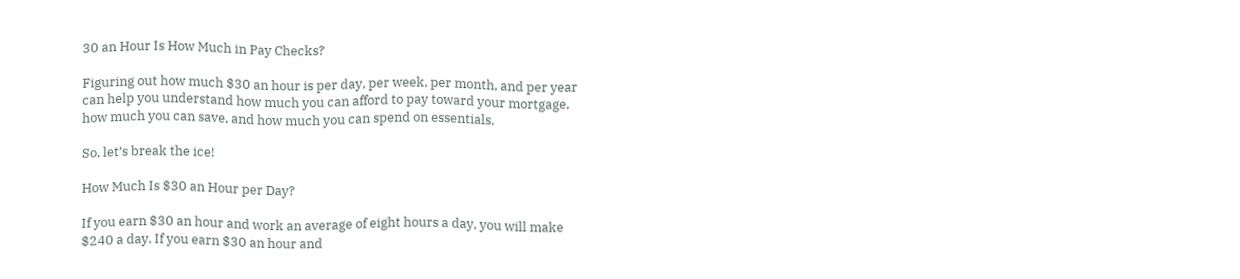30 an Hour Is How Much in Pay Checks?

Figuring out how much $30 an hour is per day, per week, per month, and per year can help you understand how much you can afford to pay toward your mortgage, how much you can save, and how much you can spend on essentials.

So, let’s break the ice!

How Much Is $30 an Hour per Day?

If you earn $30 an hour and work an average of eight hours a day, you will make $240 a day. If you earn $30 an hour and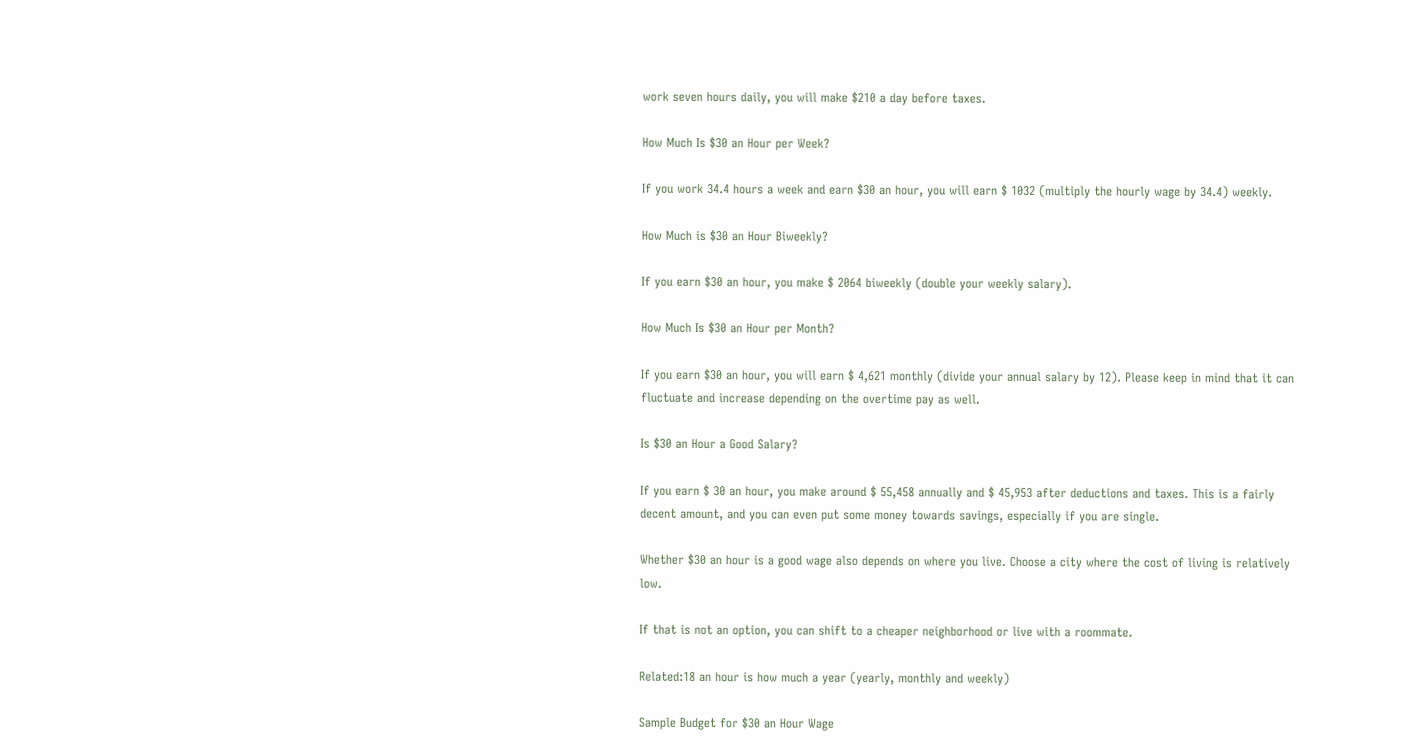work seven hours daily, you will make $210 a day before taxes.

How Much Is $30 an Hour per Week?

If you work 34.4 hours a week and earn $30 an hour, you will earn $ 1032 (multiply the hourly wage by 34.4) weekly.

How Much is $30 an Hour Biweekly?

If you earn $30 an hour, you make $ 2064 biweekly (double your weekly salary).

How Much Is $30 an Hour per Month?

If you earn $30 an hour, you will earn $ 4,621 monthly (divide your annual salary by 12). Please keep in mind that it can fluctuate and increase depending on the overtime pay as well.

Is $30 an Hour a Good Salary?

If you earn $ 30 an hour, you make around $ 55,458 annually and $ 45,953 after deductions and taxes. This is a fairly decent amount, and you can even put some money towards savings, especially if you are single.

Whether $30 an hour is a good wage also depends on where you live. Choose a city where the cost of living is relatively low.

If that is not an option, you can shift to a cheaper neighborhood or live with a roommate.

Related:18 an hour is how much a year (yearly, monthly and weekly)

Sample Budget for $30 an Hour Wage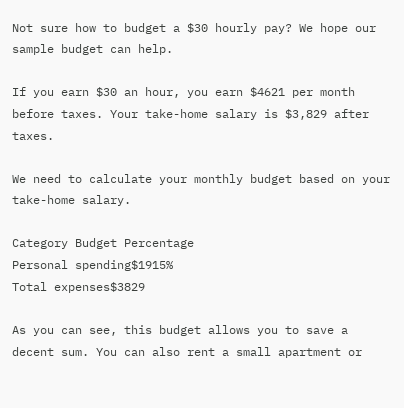Not sure how to budget a $30 hourly pay? We hope our sample budget can help.

If you earn $30 an hour, you earn $4621 per month before taxes. Your take-home salary is $3,829 after taxes.

We need to calculate your monthly budget based on your take-home salary.

Category Budget Percentage
Personal spending$1915%
Total expenses$3829

As you can see, this budget allows you to save a decent sum. You can also rent a small apartment or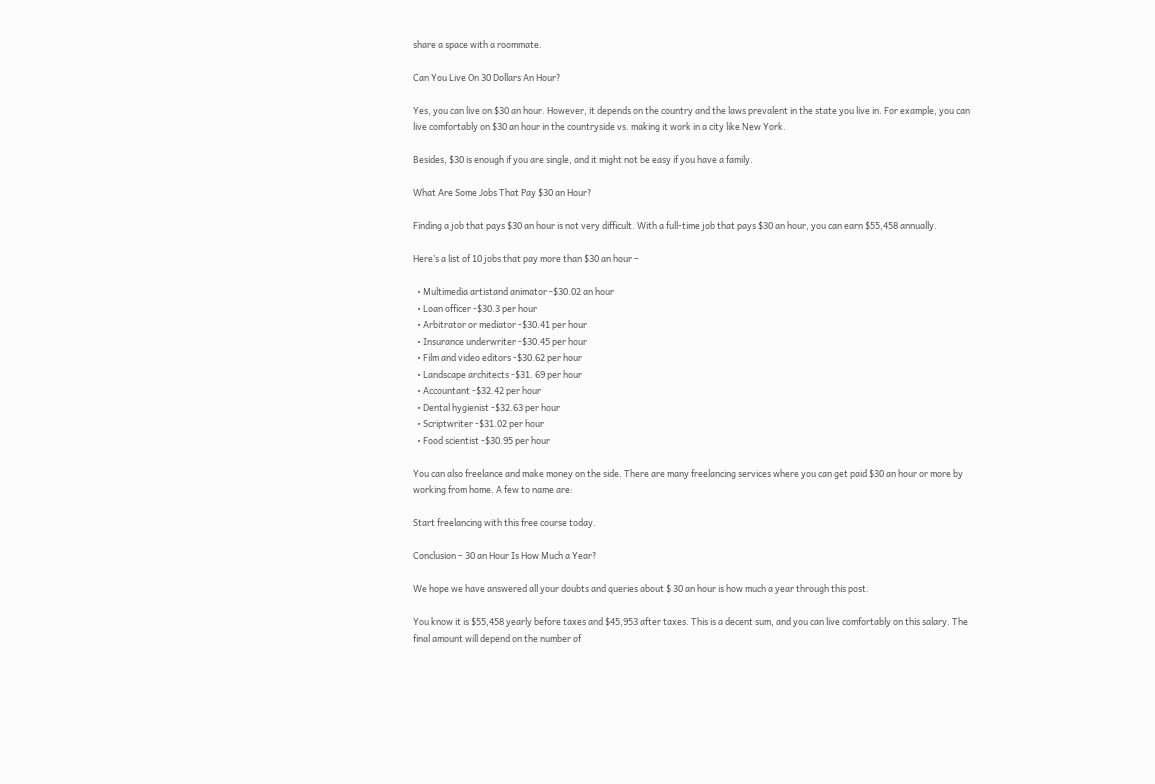share a space with a roommate.

Can You Live On 30 Dollars An Hour?

Yes, you can live on $30 an hour. However, it depends on the country and the laws prevalent in the state you live in. For example, you can live comfortably on $30 an hour in the countryside vs. making it work in a city like New York.

Besides, $30 is enough if you are single, and it might not be easy if you have a family.

What Are Some Jobs That Pay $30 an Hour?

Finding a job that pays $30 an hour is not very difficult. With a full-time job that pays $30 an hour, you can earn $55,458 annually.

Here’s a list of 10 jobs that pay more than $30 an hour –

  • Multimedia artistand animator -$30.02 an hour
  • Loan officer -$30.3 per hour
  • Arbitrator or mediator -$30.41 per hour
  • Insurance underwriter -$30.45 per hour
  • Film and video editors -$30.62 per hour
  • Landscape architects -$31. 69 per hour
  • Accountant -$32.42 per hour
  • Dental hygienist -$32.63 per hour
  • Scriptwriter -$31.02 per hour
  • Food scientist -$30.95 per hour

You can also freelance and make money on the side. There are many freelancing services where you can get paid $30 an hour or more by working from home. A few to name are:

Start freelancing with this free course today.

Conclusion – 30 an Hour Is How Much a Year?

We hope we have answered all your doubts and queries about $ 30 an hour is how much a year through this post.

You know it is $55,458 yearly before taxes and $45,953 after taxes. This is a decent sum, and you can live comfortably on this salary. The final amount will depend on the number of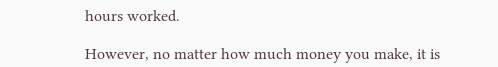hours worked.

However, no matter how much money you make, it is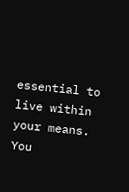essential to live within your means. You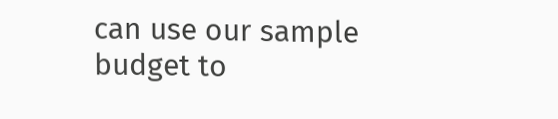can use our sample budget to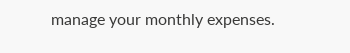manage your monthly expenses.